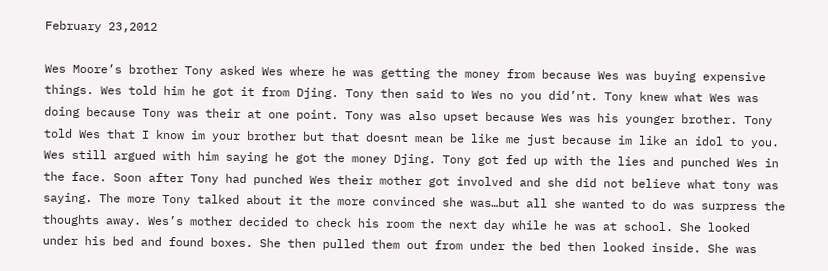February 23,2012

Wes Moore’s brother Tony asked Wes where he was getting the money from because Wes was buying expensive things. Wes told him he got it from Djing. Tony then said to Wes no you did’nt. Tony knew what Wes was doing because Tony was their at one point. Tony was also upset because Wes was his younger brother. Tony told Wes that I know im your brother but that doesnt mean be like me just because im like an idol to you. Wes still argued with him saying he got the money Djing. Tony got fed up with the lies and punched Wes in the face. Soon after Tony had punched Wes their mother got involved and she did not believe what tony was saying. The more Tony talked about it the more convinced she was…but all she wanted to do was surpress the thoughts away. Wes’s mother decided to check his room the next day while he was at school. She looked under his bed and found boxes. She then pulled them out from under the bed then looked inside. She was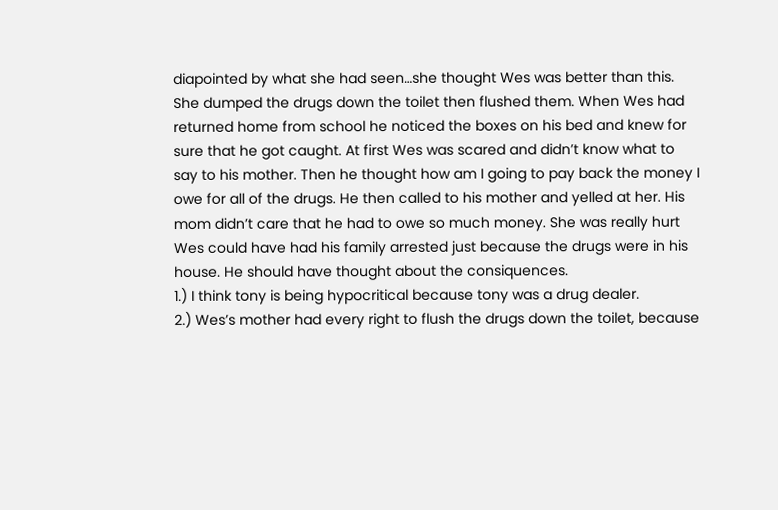diapointed by what she had seen…she thought Wes was better than this. She dumped the drugs down the toilet then flushed them. When Wes had returned home from school he noticed the boxes on his bed and knew for sure that he got caught. At first Wes was scared and didn’t know what to say to his mother. Then he thought how am I going to pay back the money I owe for all of the drugs. He then called to his mother and yelled at her. His mom didn’t care that he had to owe so much money. She was really hurt Wes could have had his family arrested just because the drugs were in his house. He should have thought about the consiquences.
1.) I think tony is being hypocritical because tony was a drug dealer.
2.) Wes’s mother had every right to flush the drugs down the toilet, because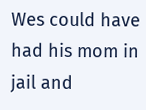Wes could have had his mom in jail and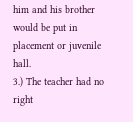him and his brother would be put in placement or juvenile hall.
3.) The teacher had no right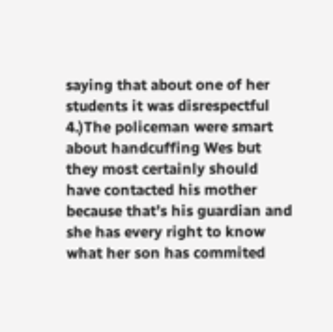saying that about one of her students it was disrespectful
4.)The policeman were smart about handcuffing Wes but they most certainly should have contacted his mother because that’s his guardian and she has every right to know what her son has commited